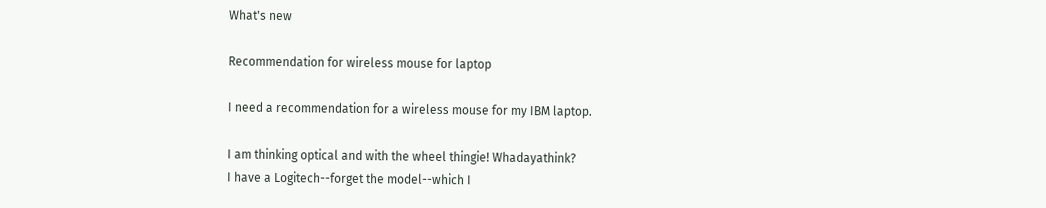What's new

Recommendation for wireless mouse for laptop

I need a recommendation for a wireless mouse for my IBM laptop.

I am thinking optical and with the wheel thingie! Whadayathink?
I have a Logitech--forget the model--which I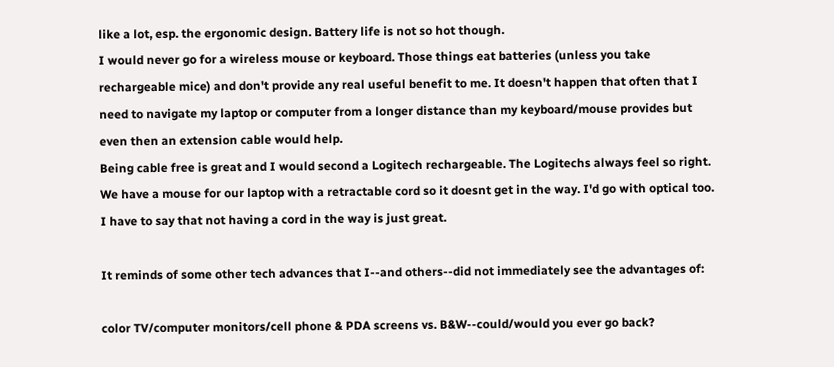like a lot, esp. the ergonomic design. Battery life is not so hot though.
I would never go for a wireless mouse or keyboard. Those things eat batteries (unless you take rechargeable mice) and don't provide any real useful benefit to me. It doesn't happen that often that I need to navigate my laptop or computer from a longer distance than my keyboard/mouse provides but even then an extension cable would help.
Being cable free is great and I would second a Logitech rechargeable. The Logitechs always feel so right.
We have a mouse for our laptop with a retractable cord so it doesnt get in the way. I'd go with optical too.
I have to say that not having a cord in the way is just great.

It reminds of some other tech advances that I--and others--did not immediately see the advantages of:

color TV/computer monitors/cell phone & PDA screens vs. B&W--could/would you ever go back?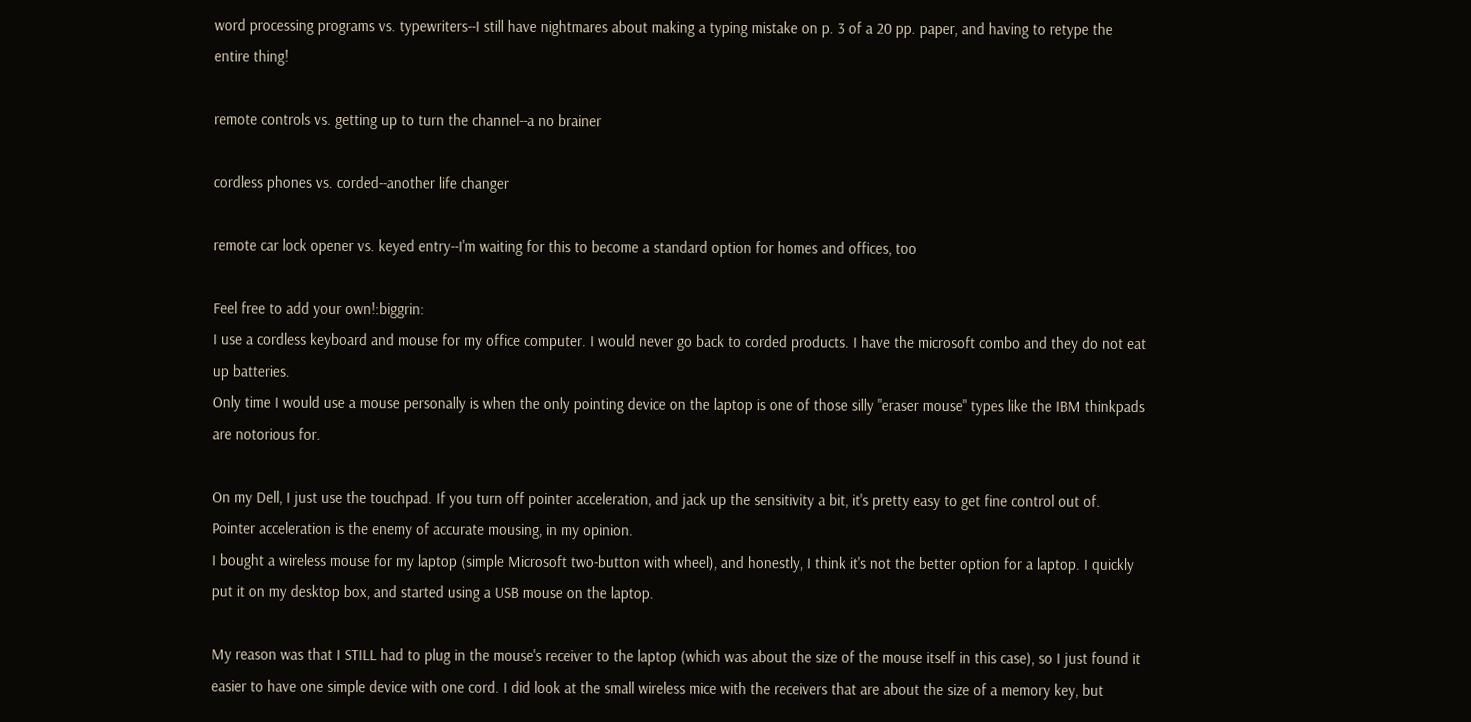word processing programs vs. typewriters--I still have nightmares about making a typing mistake on p. 3 of a 20 pp. paper, and having to retype the entire thing!

remote controls vs. getting up to turn the channel--a no brainer

cordless phones vs. corded--another life changer

remote car lock opener vs. keyed entry--I'm waiting for this to become a standard option for homes and offices, too

Feel free to add your own!:biggrin:
I use a cordless keyboard and mouse for my office computer. I would never go back to corded products. I have the microsoft combo and they do not eat up batteries.
Only time I would use a mouse personally is when the only pointing device on the laptop is one of those silly "eraser mouse" types like the IBM thinkpads are notorious for.

On my Dell, I just use the touchpad. If you turn off pointer acceleration, and jack up the sensitivity a bit, it's pretty easy to get fine control out of. Pointer acceleration is the enemy of accurate mousing, in my opinion.
I bought a wireless mouse for my laptop (simple Microsoft two-button with wheel), and honestly, I think it's not the better option for a laptop. I quickly put it on my desktop box, and started using a USB mouse on the laptop.

My reason was that I STILL had to plug in the mouse's receiver to the laptop (which was about the size of the mouse itself in this case), so I just found it easier to have one simple device with one cord. I did look at the small wireless mice with the receivers that are about the size of a memory key, but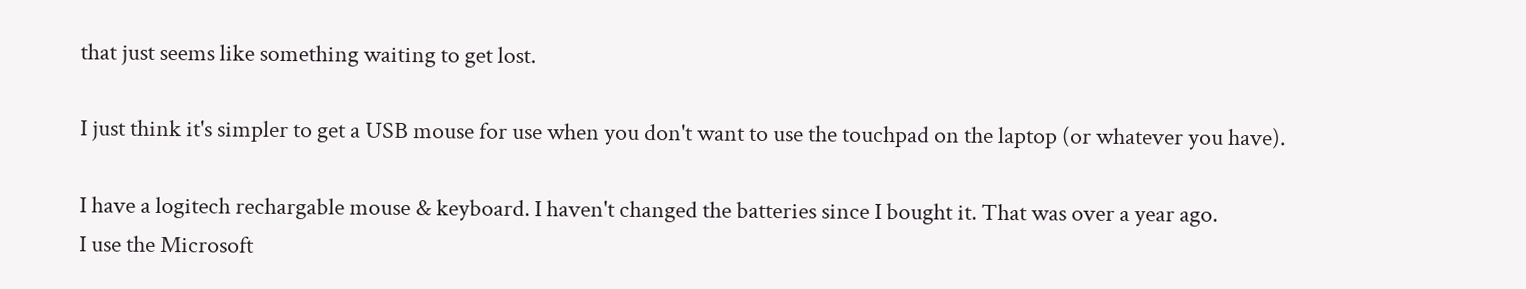that just seems like something waiting to get lost.

I just think it's simpler to get a USB mouse for use when you don't want to use the touchpad on the laptop (or whatever you have).

I have a logitech rechargable mouse & keyboard. I haven't changed the batteries since I bought it. That was over a year ago.
I use the Microsoft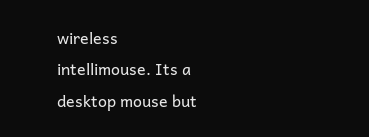wireless intellimouse. Its a desktop mouse but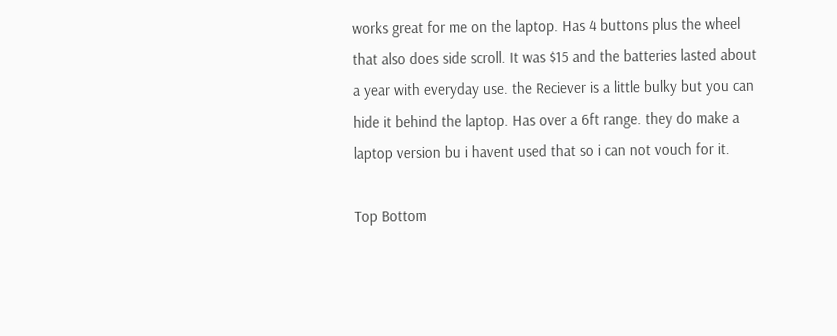works great for me on the laptop. Has 4 buttons plus the wheel that also does side scroll. It was $15 and the batteries lasted about a year with everyday use. the Reciever is a little bulky but you can hide it behind the laptop. Has over a 6ft range. they do make a laptop version bu i havent used that so i can not vouch for it.

Top Bottom